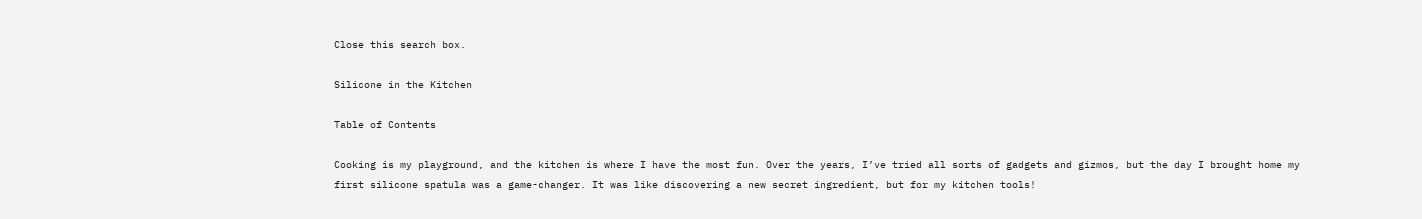Close this search box.

Silicone in the Kitchen

Table of Contents

Cooking is my playground, and the kitchen is where I have the most fun. Over the years, I’ve tried all sorts of gadgets and gizmos, but the day I brought home my first silicone spatula was a game-changer. It was like discovering a new secret ingredient, but for my kitchen tools!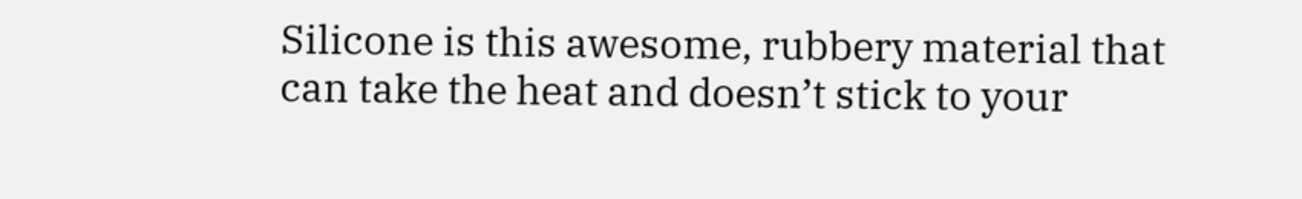Silicone is this awesome, rubbery material that can take the heat and doesn’t stick to your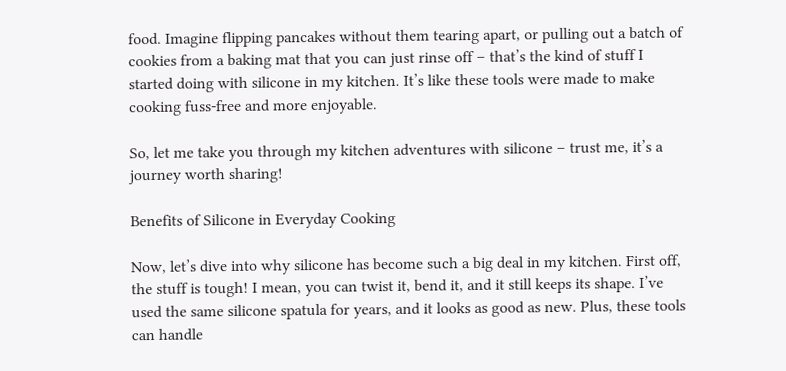food. Imagine flipping pancakes without them tearing apart, or pulling out a batch of cookies from a baking mat that you can just rinse off – that’s the kind of stuff I started doing with silicone in my kitchen. It’s like these tools were made to make cooking fuss-free and more enjoyable.

So, let me take you through my kitchen adventures with silicone – trust me, it’s a journey worth sharing!

Benefits of Silicone in Everyday Cooking

Now, let’s dive into why silicone has become such a big deal in my kitchen. First off, the stuff is tough! I mean, you can twist it, bend it, and it still keeps its shape. I’ve used the same silicone spatula for years, and it looks as good as new. Plus, these tools can handle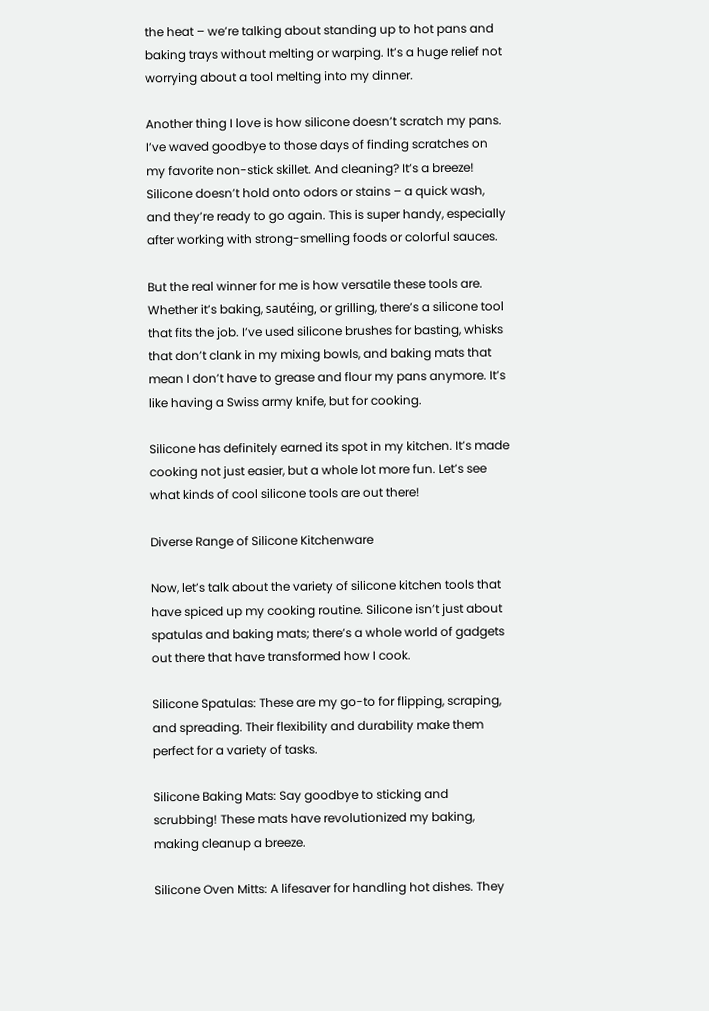the heat – we’re talking about standing up to hot pans and baking trays without melting or warping. It’s a huge relief not worrying about a tool melting into my dinner.

Another thing I love is how silicone doesn’t scratch my pans. I’ve waved goodbye to those days of finding scratches on my favorite non-stick skillet. And cleaning? It’s a breeze! Silicone doesn’t hold onto odors or stains – a quick wash, and they’re ready to go again. This is super handy, especially after working with strong-smelling foods or colorful sauces.

But the real winner for me is how versatile these tools are. Whether it’s baking, sautéing, or grilling, there’s a silicone tool that fits the job. I’ve used silicone brushes for basting, whisks that don’t clank in my mixing bowls, and baking mats that mean I don’t have to grease and flour my pans anymore. It’s like having a Swiss army knife, but for cooking.

Silicone has definitely earned its spot in my kitchen. It’s made cooking not just easier, but a whole lot more fun. Let’s see what kinds of cool silicone tools are out there!

Diverse Range of Silicone Kitchenware

Now, let’s talk about the variety of silicone kitchen tools that have spiced up my cooking routine. Silicone isn’t just about spatulas and baking mats; there’s a whole world of gadgets out there that have transformed how I cook.

Silicone Spatulas: These are my go-to for flipping, scraping, and spreading. Their flexibility and durability make them perfect for a variety of tasks.

Silicone Baking Mats: Say goodbye to sticking and scrubbing! These mats have revolutionized my baking, making cleanup a breeze.

Silicone Oven Mitts: A lifesaver for handling hot dishes. They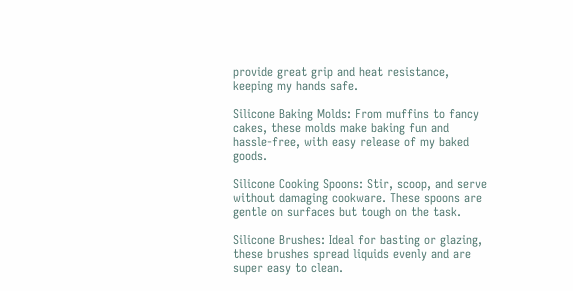provide great grip and heat resistance, keeping my hands safe.

Silicone Baking Molds: From muffins to fancy cakes, these molds make baking fun and hassle-free, with easy release of my baked goods.

Silicone Cooking Spoons: Stir, scoop, and serve without damaging cookware. These spoons are gentle on surfaces but tough on the task.

Silicone Brushes: Ideal for basting or glazing, these brushes spread liquids evenly and are super easy to clean.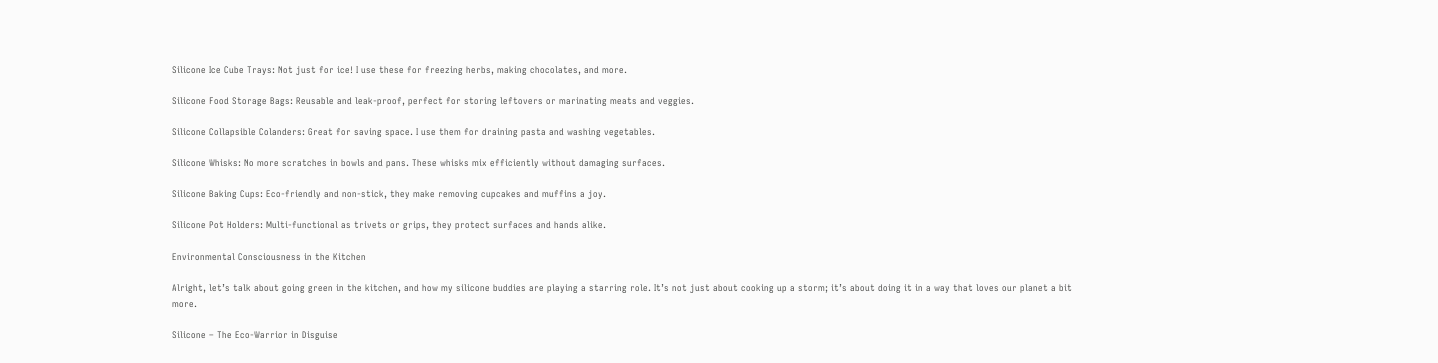Silicone Ice Cube Trays: Not just for ice! I use these for freezing herbs, making chocolates, and more.

Silicone Food Storage Bags: Reusable and leak-proof, perfect for storing leftovers or marinating meats and veggies.

Silicone Collapsible Colanders: Great for saving space. I use them for draining pasta and washing vegetables.

Silicone Whisks: No more scratches in bowls and pans. These whisks mix efficiently without damaging surfaces.

Silicone Baking Cups: Eco-friendly and non-stick, they make removing cupcakes and muffins a joy.

Silicone Pot Holders: Multi-functional as trivets or grips, they protect surfaces and hands alike.

Environmental Consciousness in the Kitchen

Alright, let’s talk about going green in the kitchen, and how my silicone buddies are playing a starring role. It’s not just about cooking up a storm; it’s about doing it in a way that loves our planet a bit more.

Silicone – The Eco-Warrior in Disguise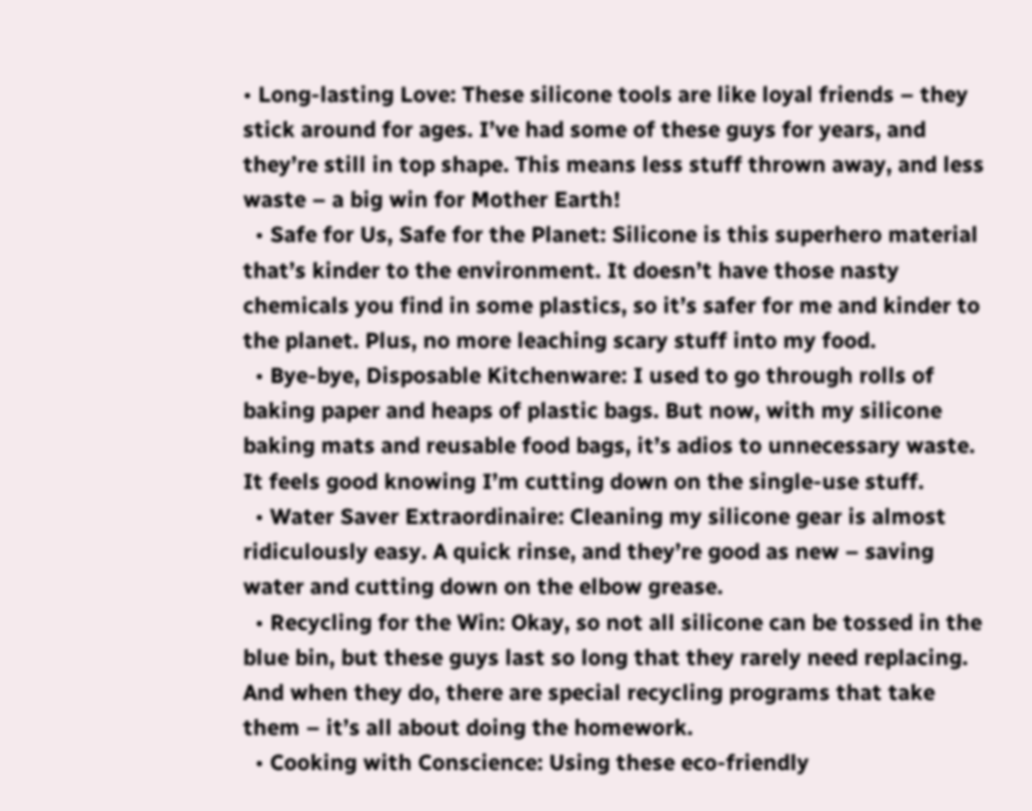• Long-lasting Love: These silicone tools are like loyal friends – they stick around for ages. I’ve had some of these guys for years, and they’re still in top shape. This means less stuff thrown away, and less waste – a big win for Mother Earth!
  • Safe for Us, Safe for the Planet: Silicone is this superhero material that’s kinder to the environment. It doesn’t have those nasty chemicals you find in some plastics, so it’s safer for me and kinder to the planet. Plus, no more leaching scary stuff into my food.
  • Bye-bye, Disposable Kitchenware: I used to go through rolls of baking paper and heaps of plastic bags. But now, with my silicone baking mats and reusable food bags, it’s adios to unnecessary waste. It feels good knowing I’m cutting down on the single-use stuff.
  • Water Saver Extraordinaire: Cleaning my silicone gear is almost ridiculously easy. A quick rinse, and they’re good as new – saving water and cutting down on the elbow grease.
  • Recycling for the Win: Okay, so not all silicone can be tossed in the blue bin, but these guys last so long that they rarely need replacing. And when they do, there are special recycling programs that take them – it’s all about doing the homework.
  • Cooking with Conscience: Using these eco-friendly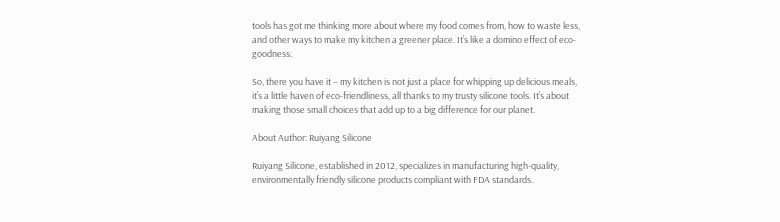tools has got me thinking more about where my food comes from, how to waste less, and other ways to make my kitchen a greener place. It’s like a domino effect of eco-goodness.

So, there you have it – my kitchen is not just a place for whipping up delicious meals, it’s a little haven of eco-friendliness, all thanks to my trusty silicone tools. It’s about making those small choices that add up to a big difference for our planet.

About Author: Ruiyang Silicone

Ruiyang Silicone, established in 2012, specializes in manufacturing high-quality, environmentally friendly silicone products compliant with FDA standards.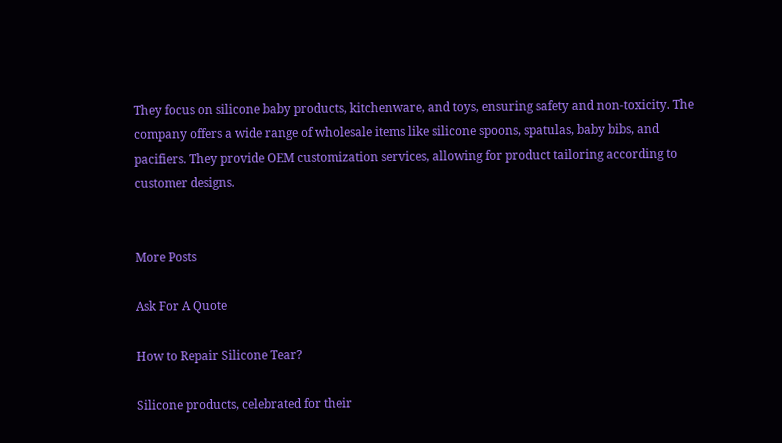They focus on silicone baby products, kitchenware, and toys, ensuring safety and non-toxicity. The company offers a wide range of wholesale items like silicone spoons, spatulas, baby bibs, and pacifiers. They provide OEM customization services, allowing for product tailoring according to customer designs.


More Posts

Ask For A Quote

How to Repair Silicone Tear?

Silicone products, celebrated for their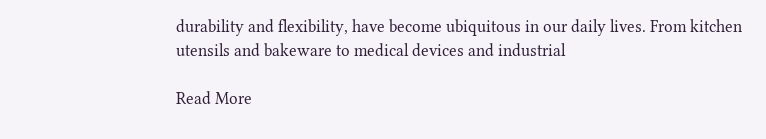durability and flexibility, have become ubiquitous in our daily lives. From kitchen utensils and bakeware to medical devices and industrial

Read More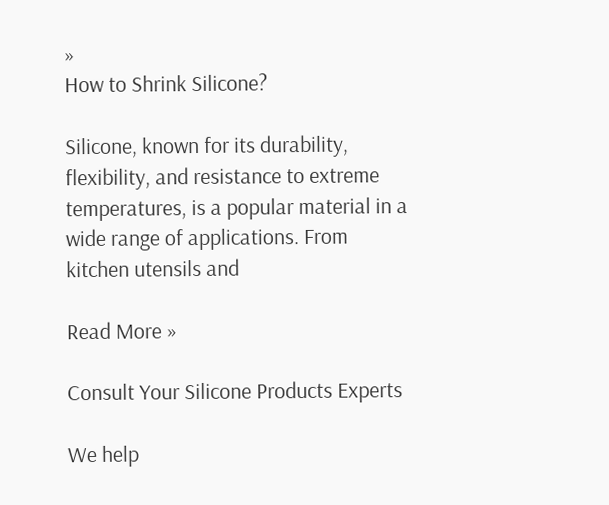»
How to Shrink Silicone?

Silicone, known for its durability, flexibility, and resistance to extreme temperatures, is a popular material in a wide range of applications. From kitchen utensils and

Read More »

Consult Your Silicone Products Experts

We help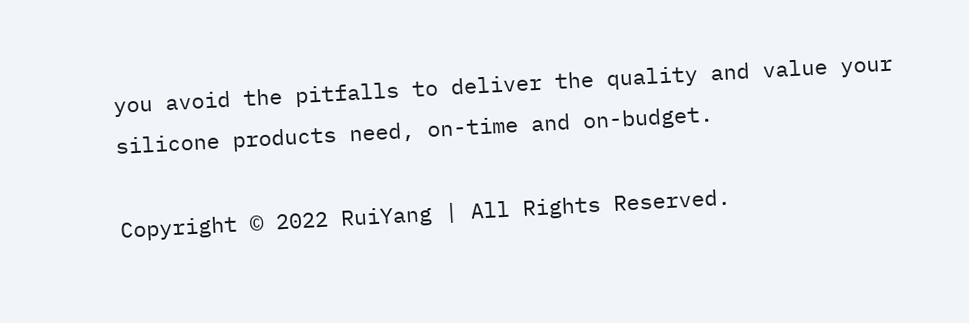you avoid the pitfalls to deliver the quality and value your silicone products need, on-time and on-budget.

Copyright © 2022 RuiYang | All Rights Reserved.